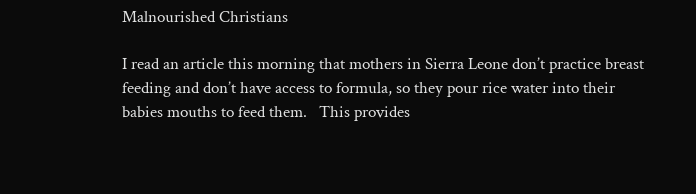Malnourished Christians

I read an article this morning that mothers in Sierra Leone don’t practice breast feeding and don’t have access to formula, so they pour rice water into their babies mouths to feed them.   This provides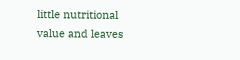little nutritional value and leaves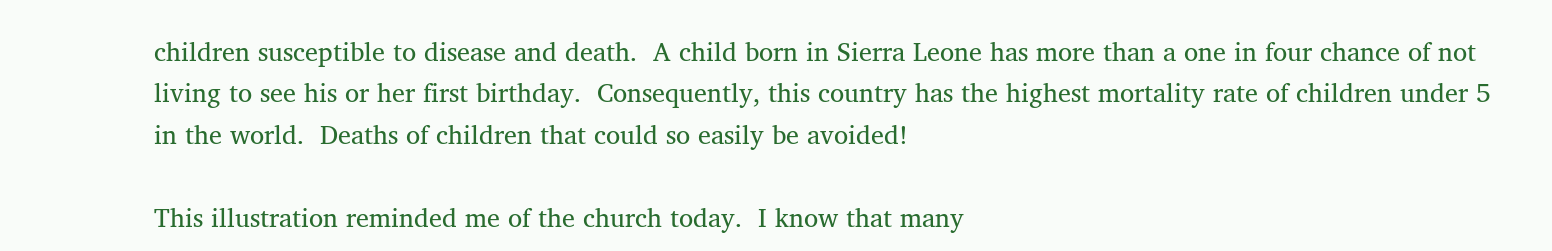children susceptible to disease and death.  A child born in Sierra Leone has more than a one in four chance of not living to see his or her first birthday.  Consequently, this country has the highest mortality rate of children under 5 in the world.  Deaths of children that could so easily be avoided!

This illustration reminded me of the church today.  I know that many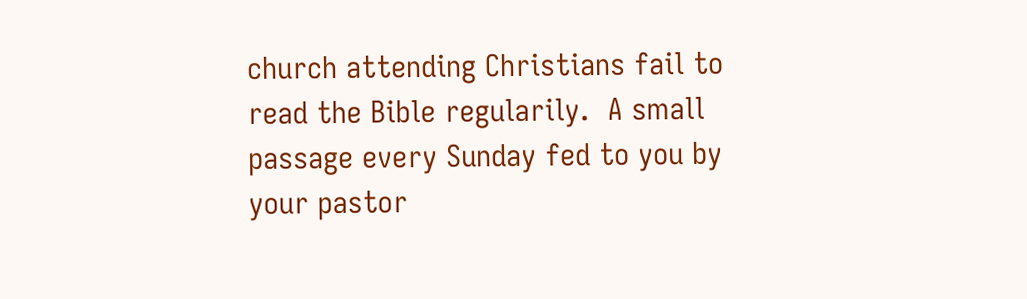church attending Christians fail to read the Bible regularily.  A small passage every Sunday fed to you by your pastor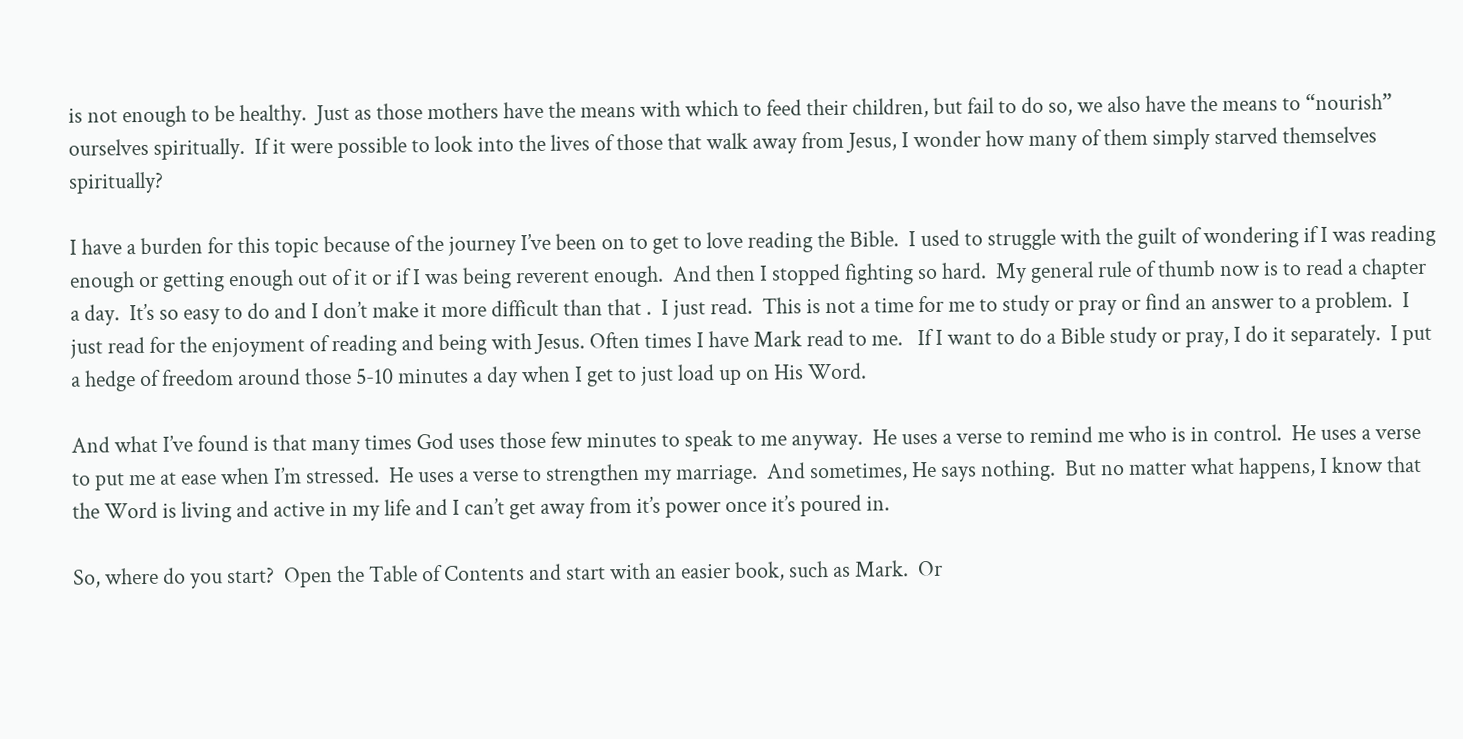is not enough to be healthy.  Just as those mothers have the means with which to feed their children, but fail to do so, we also have the means to “nourish” ourselves spiritually.  If it were possible to look into the lives of those that walk away from Jesus, I wonder how many of them simply starved themselves spiritually?

I have a burden for this topic because of the journey I’ve been on to get to love reading the Bible.  I used to struggle with the guilt of wondering if I was reading enough or getting enough out of it or if I was being reverent enough.  And then I stopped fighting so hard.  My general rule of thumb now is to read a chapter a day.  It’s so easy to do and I don’t make it more difficult than that .  I just read.  This is not a time for me to study or pray or find an answer to a problem.  I just read for the enjoyment of reading and being with Jesus. Often times I have Mark read to me.   If I want to do a Bible study or pray, I do it separately.  I put a hedge of freedom around those 5-10 minutes a day when I get to just load up on His Word.

And what I’ve found is that many times God uses those few minutes to speak to me anyway.  He uses a verse to remind me who is in control.  He uses a verse to put me at ease when I’m stressed.  He uses a verse to strengthen my marriage.  And sometimes, He says nothing.  But no matter what happens, I know that the Word is living and active in my life and I can’t get away from it’s power once it’s poured in.

So, where do you start?  Open the Table of Contents and start with an easier book, such as Mark.  Or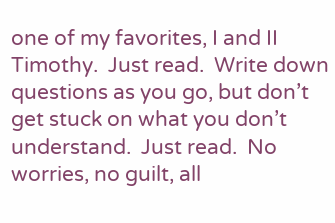one of my favorites, I and II Timothy.  Just read.  Write down questions as you go, but don’t get stuck on what you don’t understand.  Just read.  No worries, no guilt, all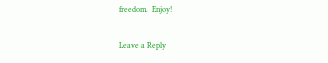freedom.  Enjoy!

Leave a Reply